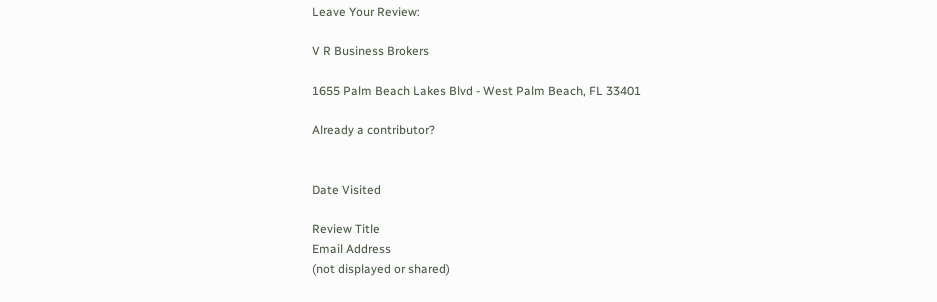Leave Your Review:

V R Business Brokers

1655 Palm Beach Lakes Blvd - West Palm Beach, FL 33401

Already a contributor?


Date Visited

Review Title
Email Address
(not displayed or shared)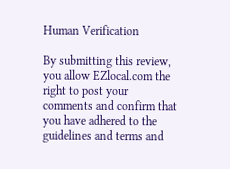Human Verification

By submitting this review, you allow EZlocal.com the right to post your comments and confirm that you have adhered to the guidelines and terms and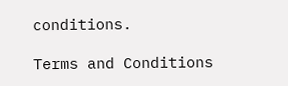conditions.

Terms and Conditions